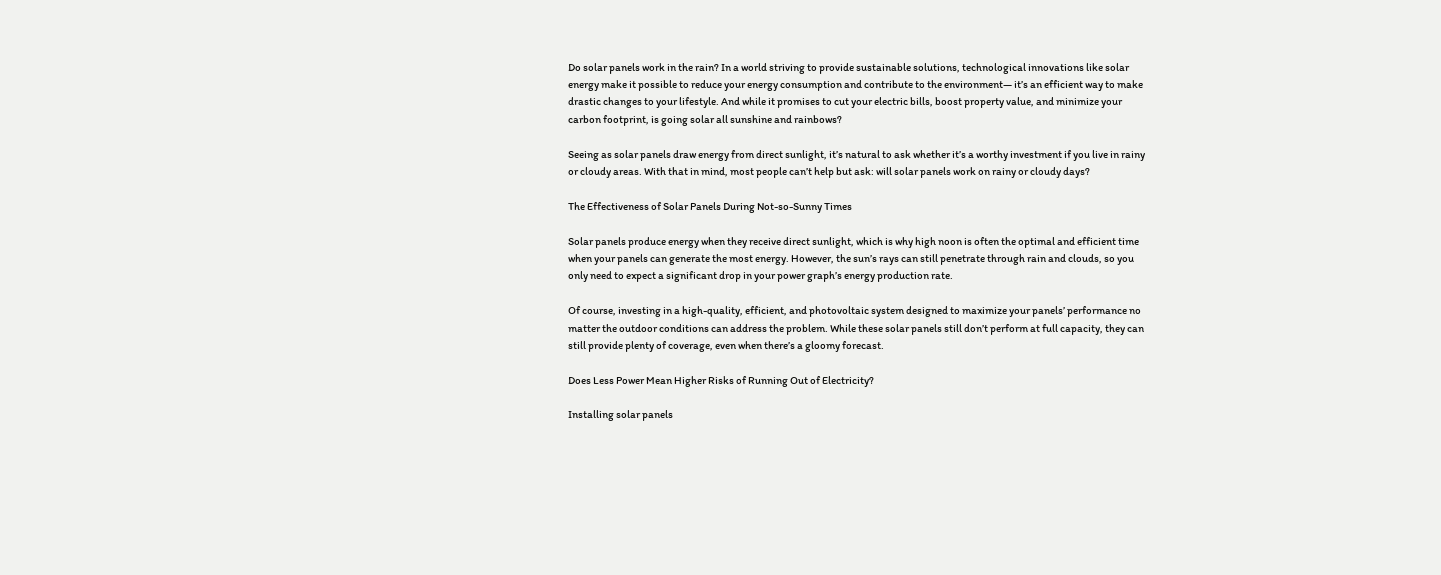Do solar panels work in the rain? In a world striving to provide sustainable solutions, technological innovations like solar energy make it possible to reduce your energy consumption and contribute to the environment— it’s an efficient way to make drastic changes to your lifestyle. And while it promises to cut your electric bills, boost property value, and minimize your carbon footprint, is going solar all sunshine and rainbows?

Seeing as solar panels draw energy from direct sunlight, it’s natural to ask whether it’s a worthy investment if you live in rainy or cloudy areas. With that in mind, most people can’t help but ask: will solar panels work on rainy or cloudy days?

The Effectiveness of Solar Panels During Not-so-Sunny Times

Solar panels produce energy when they receive direct sunlight, which is why high noon is often the optimal and efficient time when your panels can generate the most energy. However, the sun’s rays can still penetrate through rain and clouds, so you only need to expect a significant drop in your power graph’s energy production rate.

Of course, investing in a high-quality, efficient, and photovoltaic system designed to maximize your panels’ performance no matter the outdoor conditions can address the problem. While these solar panels still don’t perform at full capacity, they can still provide plenty of coverage, even when there’s a gloomy forecast.

Does Less Power Mean Higher Risks of Running Out of Electricity?

Installing solar panels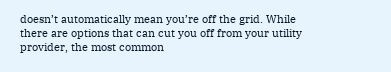doesn’t automatically mean you’re off the grid. While there are options that can cut you off from your utility provider, the most common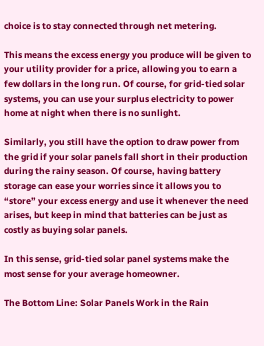choice is to stay connected through net metering.

This means the excess energy you produce will be given to your utility provider for a price, allowing you to earn a few dollars in the long run. Of course, for grid-tied solar systems, you can use your surplus electricity to power home at night when there is no sunlight.

Similarly, you still have the option to draw power from the grid if your solar panels fall short in their production during the rainy season. Of course, having battery storage can ease your worries since it allows you to “store” your excess energy and use it whenever the need arises, but keep in mind that batteries can be just as costly as buying solar panels.

In this sense, grid-tied solar panel systems make the most sense for your average homeowner.

The Bottom Line: Solar Panels Work in the Rain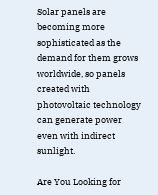Solar panels are becoming more sophisticated as the demand for them grows worldwide, so panels created with photovoltaic technology can generate power even with indirect sunlight.

Are You Looking for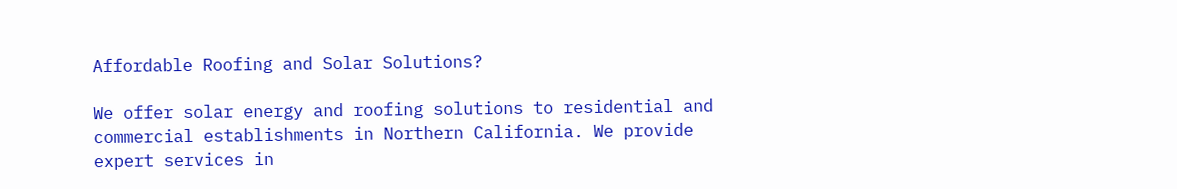Affordable Roofing and Solar Solutions?

We offer solar energy and roofing solutions to residential and commercial establishments in Northern California. We provide expert services in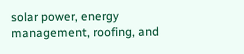solar power, energy management, roofing, and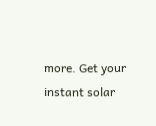more. Get your instant solar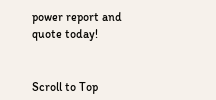power report and quote today!


Scroll to Top